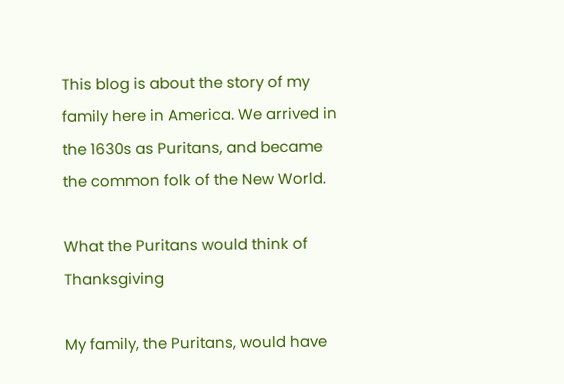This blog is about the story of my family here in America. We arrived in the 1630s as Puritans, and became the common folk of the New World.

What the Puritans would think of Thanksgiving

My family, the Puritans, would have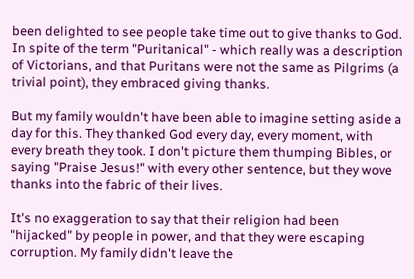been delighted to see people take time out to give thanks to God. In spite of the term "Puritanical" - which really was a description of Victorians, and that Puritans were not the same as Pilgrims (a trivial point), they embraced giving thanks.

But my family wouldn't have been able to imagine setting aside a day for this. They thanked God every day, every moment, with every breath they took. I don't picture them thumping Bibles, or saying "Praise Jesus!" with every other sentence, but they wove thanks into the fabric of their lives.

It's no exaggeration to say that their religion had been "hijacked" by people in power, and that they were escaping corruption. My family didn't leave the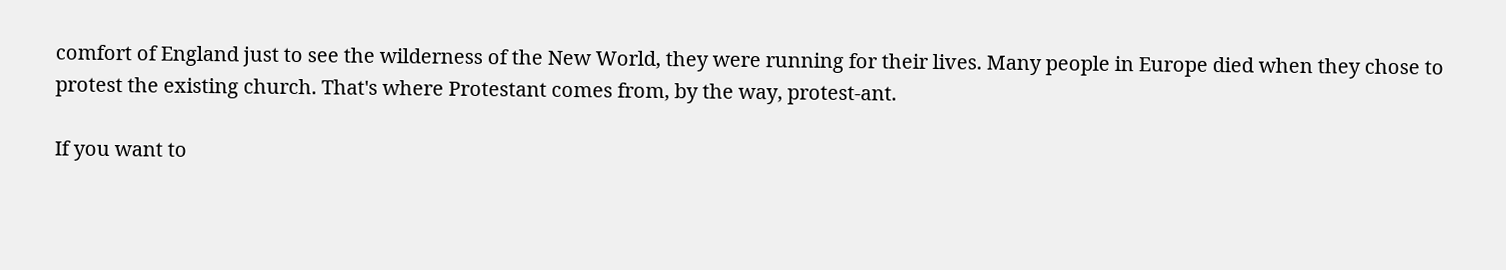comfort of England just to see the wilderness of the New World, they were running for their lives. Many people in Europe died when they chose to protest the existing church. That's where Protestant comes from, by the way, protest-ant.

If you want to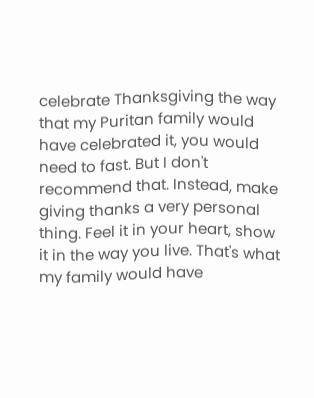celebrate Thanksgiving the way that my Puritan family would have celebrated it, you would need to fast. But I don't recommend that. Instead, make giving thanks a very personal thing. Feel it in your heart, show it in the way you live. That's what my family would have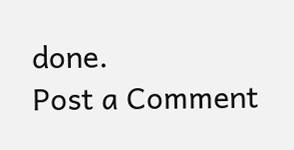done.
Post a Comment